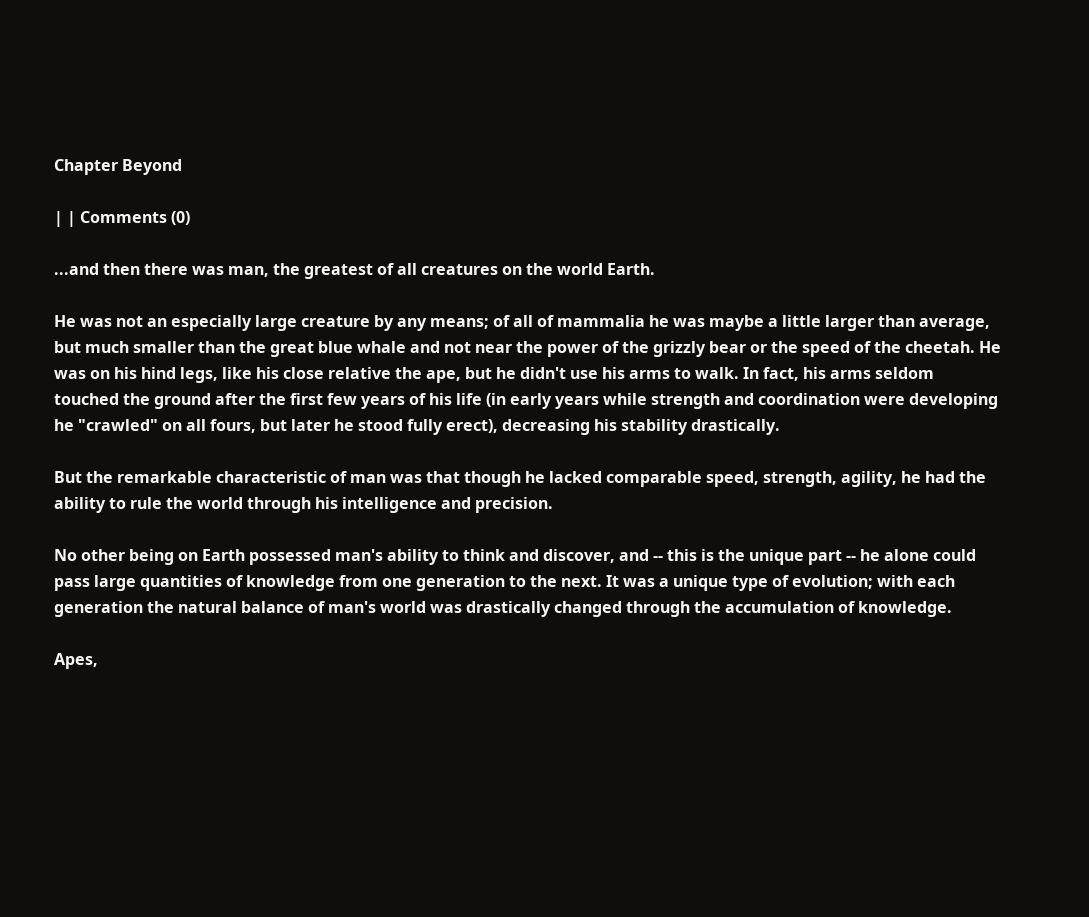Chapter Beyond

| | Comments (0)

...and then there was man, the greatest of all creatures on the world Earth.

He was not an especially large creature by any means; of all of mammalia he was maybe a little larger than average, but much smaller than the great blue whale and not near the power of the grizzly bear or the speed of the cheetah. He was on his hind legs, like his close relative the ape, but he didn't use his arms to walk. In fact, his arms seldom touched the ground after the first few years of his life (in early years while strength and coordination were developing he "crawled" on all fours, but later he stood fully erect), decreasing his stability drastically.

But the remarkable characteristic of man was that though he lacked comparable speed, strength, agility, he had the ability to rule the world through his intelligence and precision.

No other being on Earth possessed man's ability to think and discover, and -- this is the unique part -- he alone could pass large quantities of knowledge from one generation to the next. It was a unique type of evolution; with each generation the natural balance of man's world was drastically changed through the accumulation of knowledge.

Apes,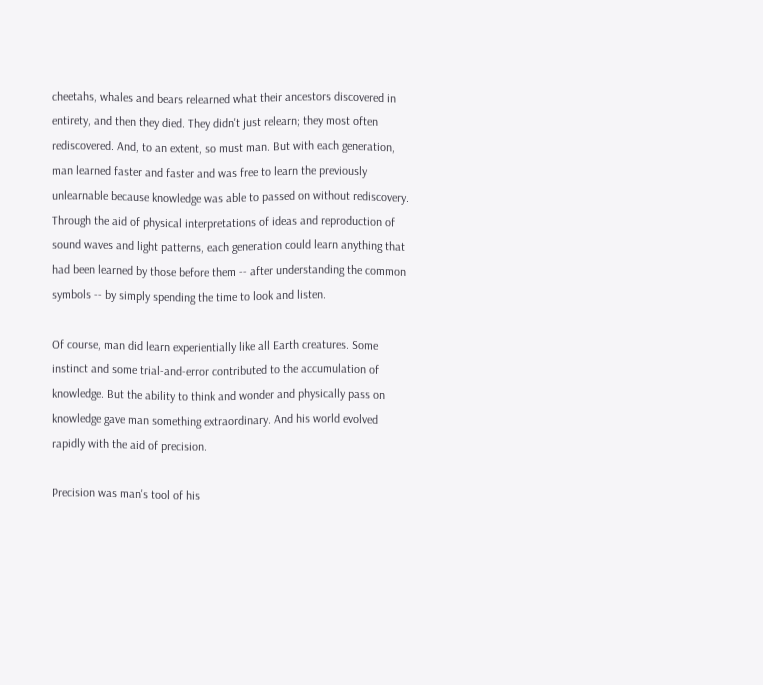cheetahs, whales and bears relearned what their ancestors discovered in entirety, and then they died. They didn't just relearn; they most often rediscovered. And, to an extent, so must man. But with each generation, man learned faster and faster and was free to learn the previously unlearnable because knowledge was able to passed on without rediscovery. Through the aid of physical interpretations of ideas and reproduction of sound waves and light patterns, each generation could learn anything that had been learned by those before them -- after understanding the common symbols -- by simply spending the time to look and listen.

Of course, man did learn experientially like all Earth creatures. Some instinct and some trial-and-error contributed to the accumulation of knowledge. But the ability to think and wonder and physically pass on knowledge gave man something extraordinary. And his world evolved rapidly with the aid of precision.

Precision was man's tool of his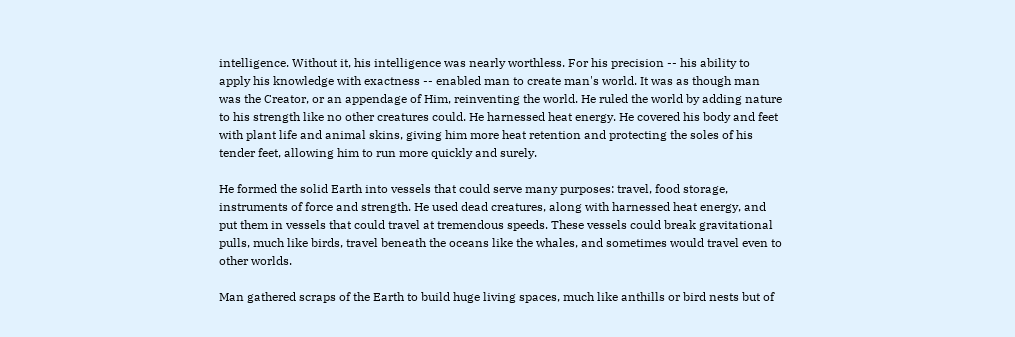intelligence. Without it, his intelligence was nearly worthless. For his precision -- his ability to apply his knowledge with exactness -- enabled man to create man's world. It was as though man was the Creator, or an appendage of Him, reinventing the world. He ruled the world by adding nature to his strength like no other creatures could. He harnessed heat energy. He covered his body and feet with plant life and animal skins, giving him more heat retention and protecting the soles of his tender feet, allowing him to run more quickly and surely.

He formed the solid Earth into vessels that could serve many purposes: travel, food storage, instruments of force and strength. He used dead creatures, along with harnessed heat energy, and put them in vessels that could travel at tremendous speeds. These vessels could break gravitational pulls, much like birds, travel beneath the oceans like the whales, and sometimes would travel even to other worlds.

Man gathered scraps of the Earth to build huge living spaces, much like anthills or bird nests but of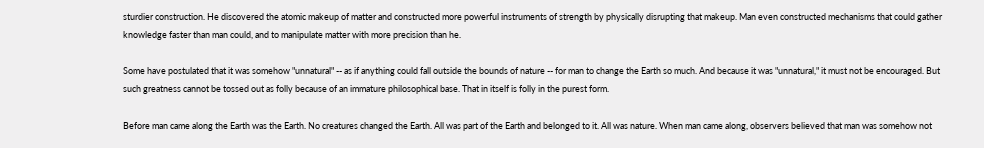sturdier construction. He discovered the atomic makeup of matter and constructed more powerful instruments of strength by physically disrupting that makeup. Man even constructed mechanisms that could gather knowledge faster than man could, and to manipulate matter with more precision than he.

Some have postulated that it was somehow "unnatural" -- as if anything could fall outside the bounds of nature -- for man to change the Earth so much. And because it was "unnatural," it must not be encouraged. But such greatness cannot be tossed out as folly because of an immature philosophical base. That in itself is folly in the purest form.

Before man came along the Earth was the Earth. No creatures changed the Earth. All was part of the Earth and belonged to it. All was nature. When man came along, observers believed that man was somehow not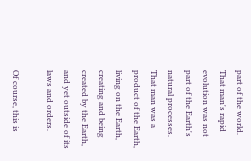part of the world. That man's rapid evolution was not part of the Earth's natural processes. That man was a product of the Earth, living on the Earth, creating and being created by the Earth, and yet outside of its laws and orders.

Of course, this is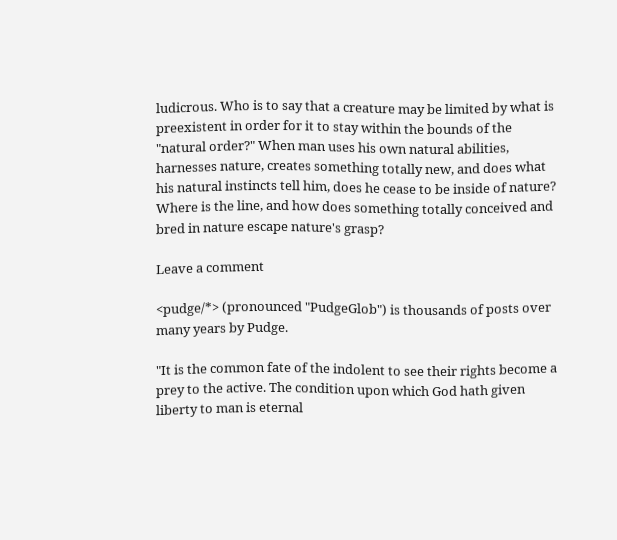ludicrous. Who is to say that a creature may be limited by what is preexistent in order for it to stay within the bounds of the "natural order?" When man uses his own natural abilities, harnesses nature, creates something totally new, and does what his natural instincts tell him, does he cease to be inside of nature? Where is the line, and how does something totally conceived and bred in nature escape nature's grasp?

Leave a comment

<pudge/*> (pronounced "PudgeGlob") is thousands of posts over many years by Pudge.

"It is the common fate of the indolent to see their rights become a prey to the active. The condition upon which God hath given liberty to man is eternal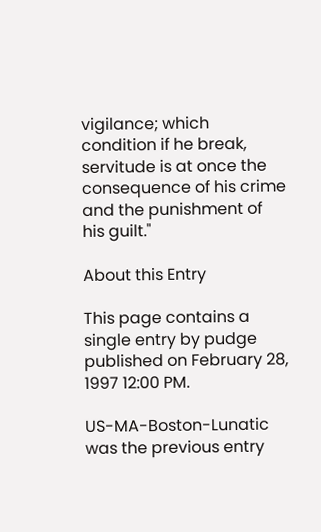vigilance; which condition if he break, servitude is at once the consequence of his crime and the punishment of his guilt."

About this Entry

This page contains a single entry by pudge published on February 28, 1997 12:00 PM.

US-MA-Boston-Lunatic was the previous entry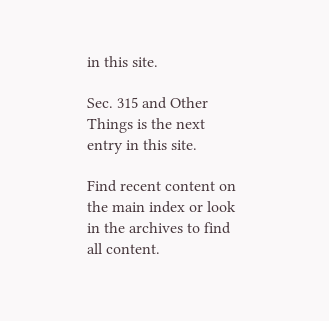in this site.

Sec. 315 and Other Things is the next entry in this site.

Find recent content on the main index or look in the archives to find all content.